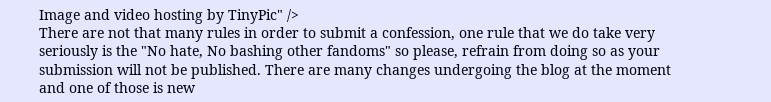Image and video hosting by TinyPic" />
There are not that many rules in order to submit a confession, one rule that we do take very seriously is the "No hate, No bashing other fandoms" so please, refrain from doing so as your submission will not be published. There are many changes undergoing the blog at the moment and one of those is new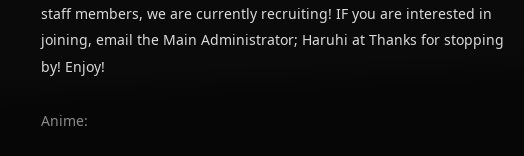staff members, we are currently recruiting! IF you are interested in joining, email the Main Administrator; Haruhi at Thanks for stopping by! Enjoy!

Anime: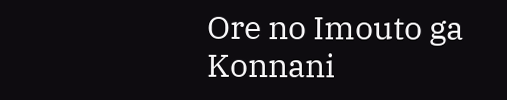Ore no Imouto ga Konnani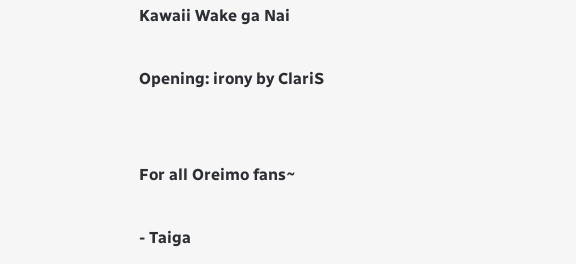Kawaii Wake ga Nai

Opening: irony by ClariS


For all Oreimo fans~

- Taiga